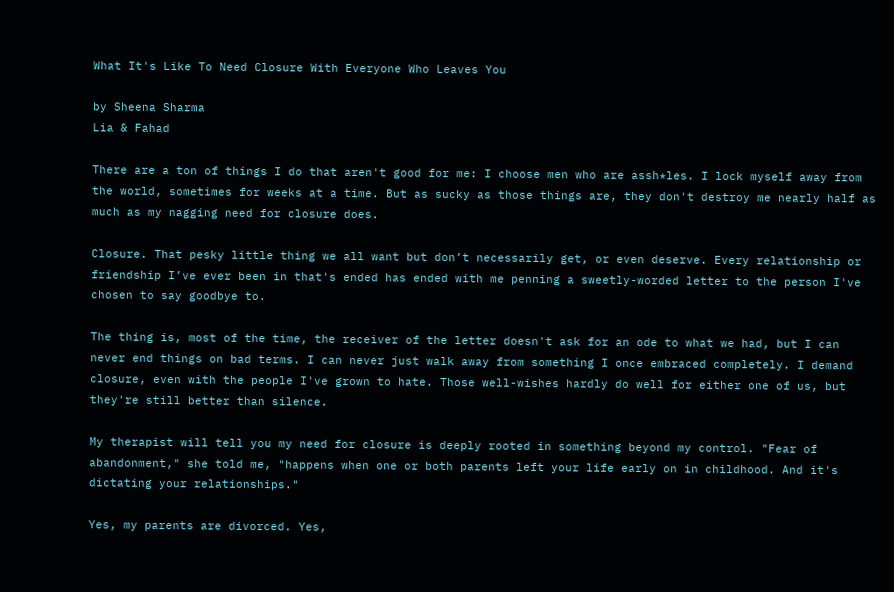What It's Like To Need Closure With Everyone Who Leaves You

by Sheena Sharma
Lia & Fahad

There are a ton of things I do that aren't good for me: I choose men who are assh*les. I lock myself away from the world, sometimes for weeks at a time. But as sucky as those things are, they don't destroy me nearly half as much as my nagging need for closure does.

Closure. That pesky little thing we all want but don’t necessarily get, or even deserve. Every relationship or friendship I’ve ever been in that's ended has ended with me penning a sweetly-worded letter to the person I've chosen to say goodbye to.

The thing is, most of the time, the receiver of the letter doesn't ask for an ode to what we had, but I can never end things on bad terms. I can never just walk away from something I once embraced completely. I demand closure, even with the people I've grown to hate. Those well-wishes hardly do well for either one of us, but they're still better than silence.

My therapist will tell you my need for closure is deeply rooted in something beyond my control. "Fear of abandonment," she told me, "happens when one or both parents left your life early on in childhood. And it's dictating your relationships."

Yes, my parents are divorced. Yes,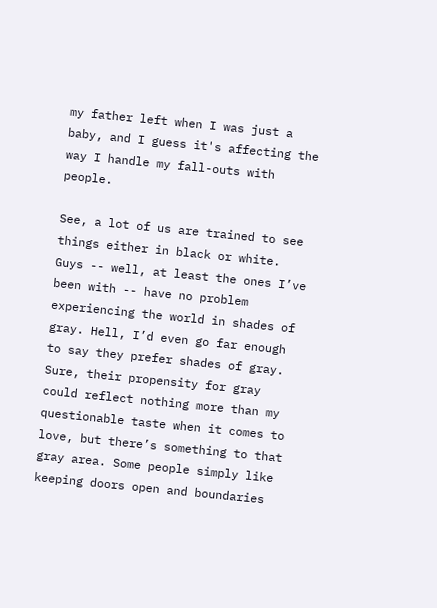my father left when I was just a baby, and I guess it's affecting the way I handle my fall-outs with people.

See, a lot of us are trained to see things either in black or white. Guys -- well, at least the ones I’ve been with -- have no problem experiencing the world in shades of gray. Hell, I’d even go far enough to say they prefer shades of gray. Sure, their propensity for gray could reflect nothing more than my questionable taste when it comes to love, but there’s something to that gray area. Some people simply like keeping doors open and boundaries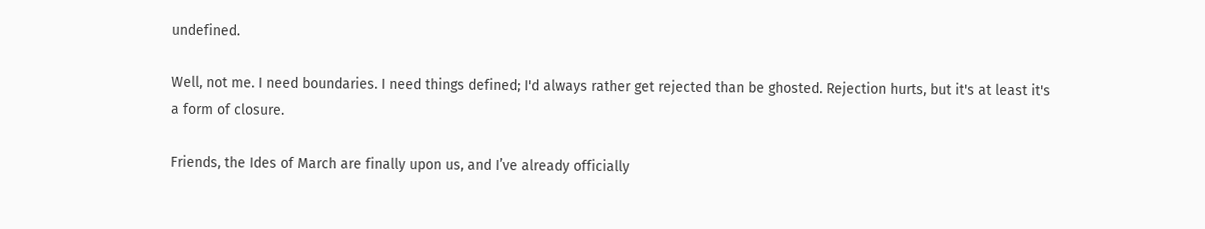undefined.

Well, not me. I need boundaries. I need things defined; I'd always rather get rejected than be ghosted. Rejection hurts, but it's at least it's a form of closure.

Friends, the Ides of March are finally upon us, and I’ve already officially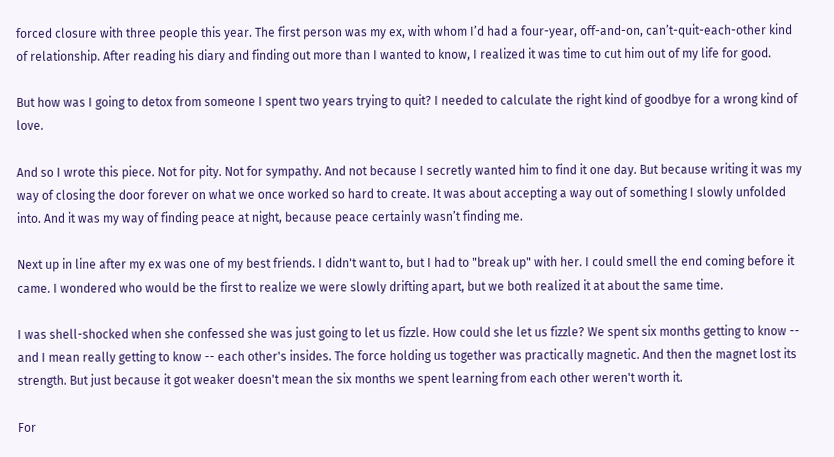forced closure with three people this year. The first person was my ex, with whom I’d had a four-year, off-and-on, can’t-quit-each-other kind of relationship. After reading his diary and finding out more than I wanted to know, I realized it was time to cut him out of my life for good.

But how was I going to detox from someone I spent two years trying to quit? I needed to calculate the right kind of goodbye for a wrong kind of love.

And so I wrote this piece. Not for pity. Not for sympathy. And not because I secretly wanted him to find it one day. But because writing it was my way of closing the door forever on what we once worked so hard to create. It was about accepting a way out of something I slowly unfolded into. And it was my way of finding peace at night, because peace certainly wasn’t finding me.

Next up in line after my ex was one of my best friends. I didn't want to, but I had to "break up" with her. I could smell the end coming before it came. I wondered who would be the first to realize we were slowly drifting apart, but we both realized it at about the same time.

I was shell-shocked when she confessed she was just going to let us fizzle. How could she let us fizzle? We spent six months getting to know -- and I mean really getting to know -- each other's insides. The force holding us together was practically magnetic. And then the magnet lost its strength. But just because it got weaker doesn't mean the six months we spent learning from each other weren't worth it.

For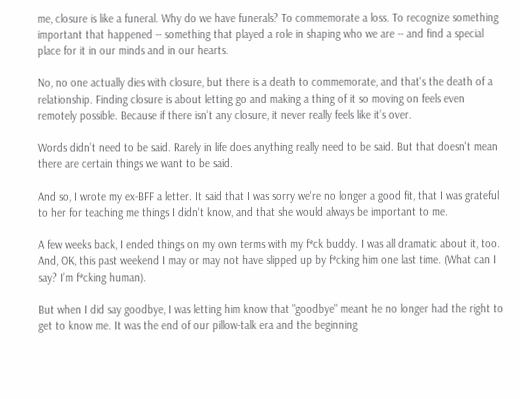me, closure is like a funeral. Why do we have funerals? To commemorate a loss. To recognize something important that happened -- something that played a role in shaping who we are -- and find a special place for it in our minds and in our hearts.

No, no one actually dies with closure, but there is a death to commemorate, and that's the death of a relationship. Finding closure is about letting go and making a thing of it so moving on feels even remotely possible. Because if there isn’t any closure, it never really feels like it’s over.

Words didn’t need to be said. Rarely in life does anything really need to be said. But that doesn't mean there are certain things we want to be said.

And so, I wrote my ex-BFF a letter. It said that I was sorry we're no longer a good fit, that I was grateful to her for teaching me things I didn't know, and that she would always be important to me.

A few weeks back, I ended things on my own terms with my f*ck buddy. I was all dramatic about it, too. And, OK, this past weekend I may or may not have slipped up by f*cking him one last time. (What can I say? I’m f*cking human).

But when I did say goodbye, I was letting him know that "goodbye" meant he no longer had the right to get to know me. It was the end of our pillow-talk era and the beginning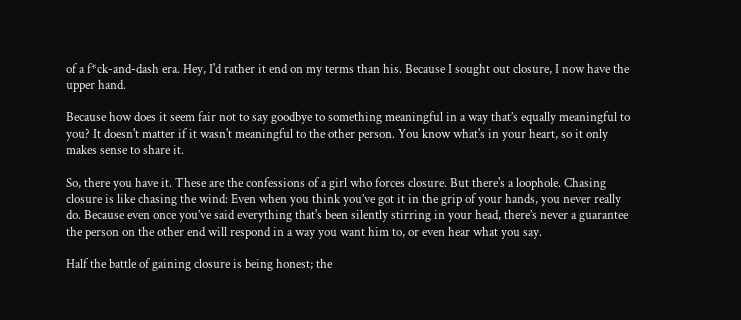of a f*ck-and-dash era. Hey, I'd rather it end on my terms than his. Because I sought out closure, I now have the upper hand.

Because how does it seem fair not to say goodbye to something meaningful in a way that’s equally meaningful to you? It doesn't matter if it wasn't meaningful to the other person. You know what's in your heart, so it only makes sense to share it.

So, there you have it. These are the confessions of a girl who forces closure. But there's a loophole. Chasing closure is like chasing the wind: Even when you think you’ve got it in the grip of your hands, you never really do. Because even once you’ve said everything that's been silently stirring in your head, there’s never a guarantee the person on the other end will respond in a way you want him to, or even hear what you say.

Half the battle of gaining closure is being honest; the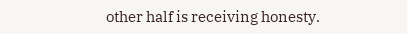other half is receiving honesty.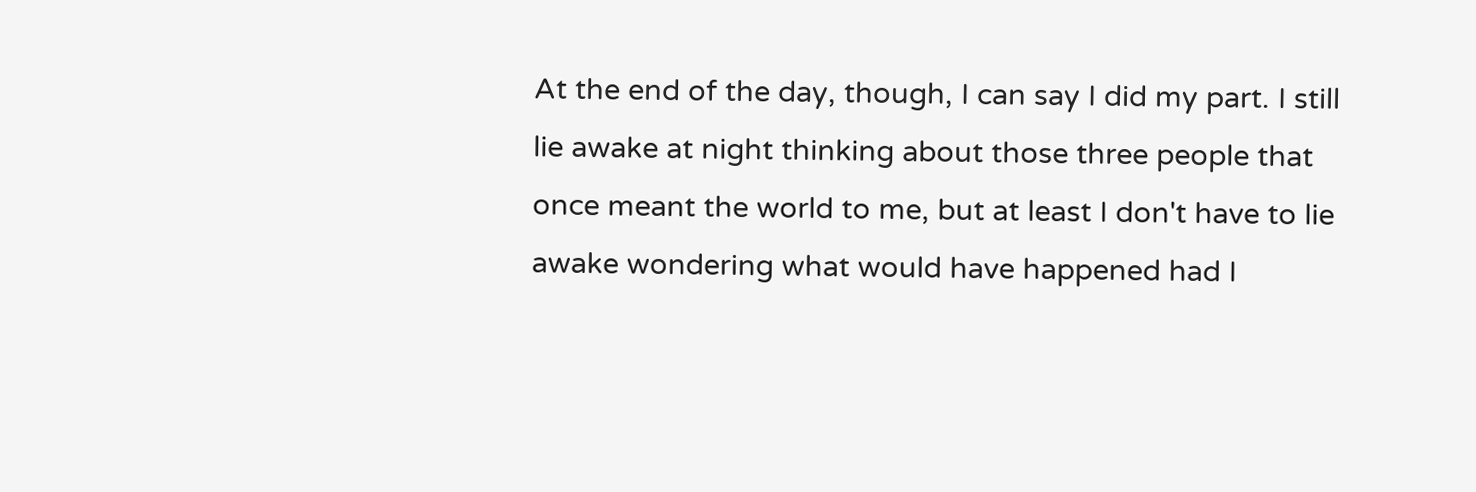At the end of the day, though, I can say I did my part. I still lie awake at night thinking about those three people that once meant the world to me, but at least I don't have to lie awake wondering what would have happened had I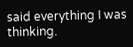said everything I was thinking.